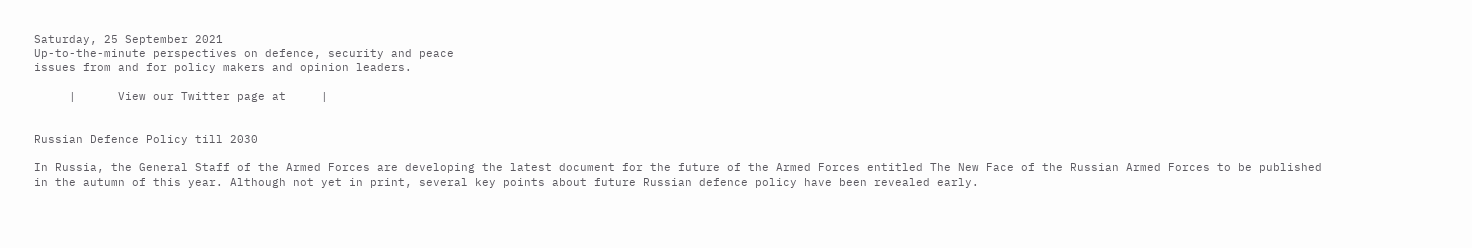Saturday, 25 September 2021
Up-to-the-minute perspectives on defence, security and peace
issues from and for policy makers and opinion leaders.

     |      View our Twitter page at     |


Russian Defence Policy till 2030

In Russia, the General Staff of the Armed Forces are developing the latest document for the future of the Armed Forces entitled The New Face of the Russian Armed Forces to be published in the autumn of this year. Although not yet in print, several key points about future Russian defence policy have been revealed early.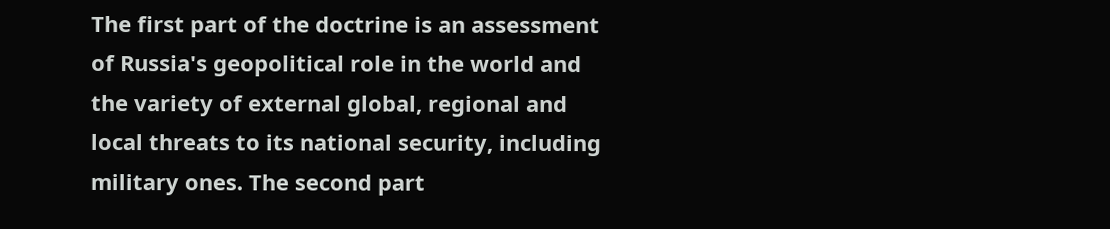The first part of the doctrine is an assessment of Russia's geopolitical role in the world and the variety of external global, regional and local threats to its national security, including military ones. The second part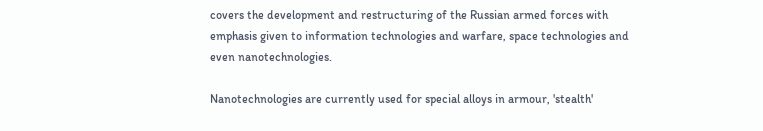covers the development and restructuring of the Russian armed forces with emphasis given to information technologies and warfare, space technologies and even nanotechnologies.

Nanotechnologies are currently used for special alloys in armour, 'stealth'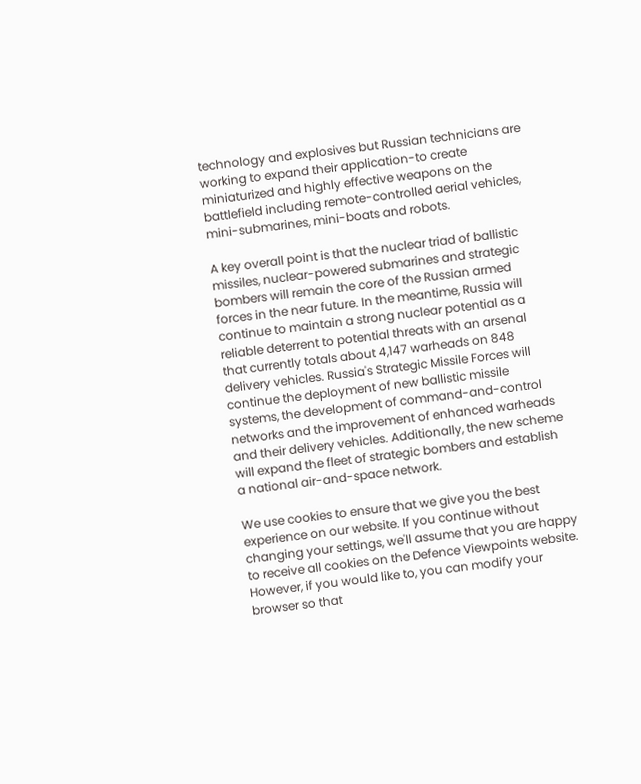technology and explosives but Russian technicians are working to expand their application-to create miniaturized and highly effective weapons on the battlefield including remote-controlled aerial vehicles, mini-submarines, mini-boats and robots.

A key overall point is that the nuclear triad of ballistic missiles, nuclear-powered submarines and strategic bombers will remain the core of the Russian armed forces in the near future. In the meantime, Russia will continue to maintain a strong nuclear potential as a reliable deterrent to potential threats with an arsenal that currently totals about 4,147 warheads on 848 delivery vehicles. Russia's Strategic Missile Forces will continue the deployment of new ballistic missile systems, the development of command-and-control networks and the improvement of enhanced warheads and their delivery vehicles. Additionally, the new scheme will expand the fleet of strategic bombers and establish a national air-and-space network.

We use cookies to ensure that we give you the best experience on our website. If you continue without changing your settings, we'll assume that you are happy to receive all cookies on the Defence Viewpoints website. However, if you would like to, you can modify your browser so that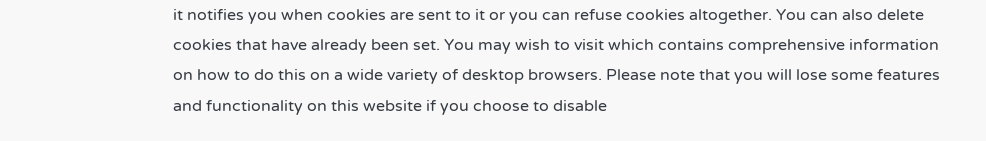it notifies you when cookies are sent to it or you can refuse cookies altogether. You can also delete cookies that have already been set. You may wish to visit which contains comprehensive information on how to do this on a wide variety of desktop browsers. Please note that you will lose some features and functionality on this website if you choose to disable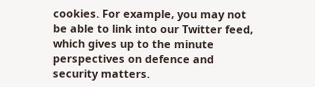cookies. For example, you may not be able to link into our Twitter feed, which gives up to the minute perspectives on defence and security matters.